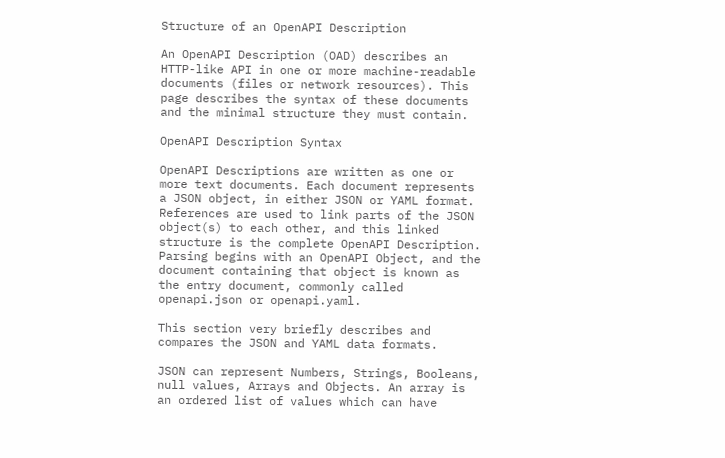Structure of an OpenAPI Description

An OpenAPI Description (OAD) describes an HTTP-like API in one or more machine-readable documents (files or network resources). This page describes the syntax of these documents and the minimal structure they must contain.

OpenAPI Description Syntax

OpenAPI Descriptions are written as one or more text documents. Each document represents a JSON object, in either JSON or YAML format. References are used to link parts of the JSON object(s) to each other, and this linked structure is the complete OpenAPI Description. Parsing begins with an OpenAPI Object, and the document containing that object is known as the entry document, commonly called openapi.json or openapi.yaml.

This section very briefly describes and compares the JSON and YAML data formats.

JSON can represent Numbers, Strings, Booleans, null values, Arrays and Objects. An array is an ordered list of values which can have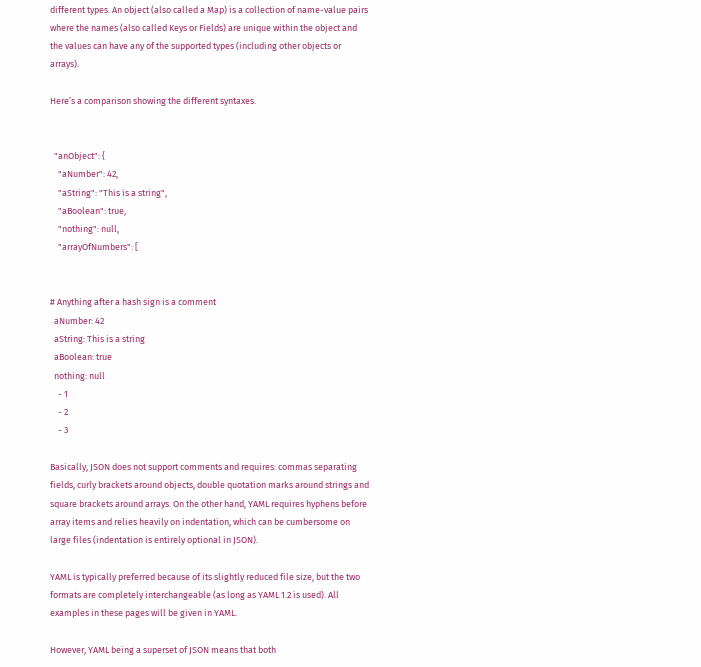different types. An object (also called a Map) is a collection of name-value pairs where the names (also called Keys or Fields) are unique within the object and the values can have any of the supported types (including other objects or arrays).

Here’s a comparison showing the different syntaxes.


  "anObject": {
    "aNumber": 42,
    "aString": "This is a string",
    "aBoolean": true,
    "nothing": null,
    "arrayOfNumbers": [


# Anything after a hash sign is a comment
  aNumber: 42
  aString: This is a string
  aBoolean: true
  nothing: null
    - 1
    - 2
    - 3

Basically, JSON does not support comments and requires: commas separating fields, curly brackets around objects, double quotation marks around strings and square brackets around arrays. On the other hand, YAML requires hyphens before array items and relies heavily on indentation, which can be cumbersome on large files (indentation is entirely optional in JSON).

YAML is typically preferred because of its slightly reduced file size, but the two formats are completely interchangeable (as long as YAML 1.2 is used). All examples in these pages will be given in YAML.

However, YAML being a superset of JSON means that both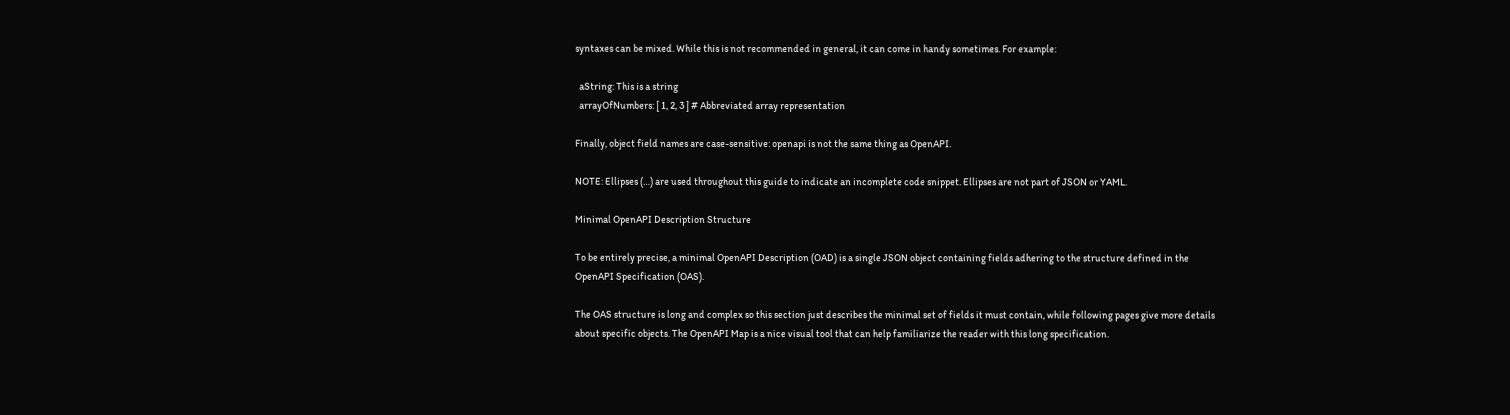syntaxes can be mixed. While this is not recommended in general, it can come in handy sometimes. For example:

  aString: This is a string
  arrayOfNumbers: [ 1, 2, 3 ] # Abbreviated array representation

Finally, object field names are case-sensitive: openapi is not the same thing as OpenAPI.

NOTE: Ellipses (…) are used throughout this guide to indicate an incomplete code snippet. Ellipses are not part of JSON or YAML.

Minimal OpenAPI Description Structure

To be entirely precise, a minimal OpenAPI Description (OAD) is a single JSON object containing fields adhering to the structure defined in the OpenAPI Specification (OAS).

The OAS structure is long and complex so this section just describes the minimal set of fields it must contain, while following pages give more details about specific objects. The OpenAPI Map is a nice visual tool that can help familiarize the reader with this long specification.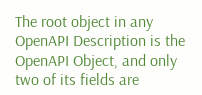The root object in any OpenAPI Description is the OpenAPI Object, and only two of its fields are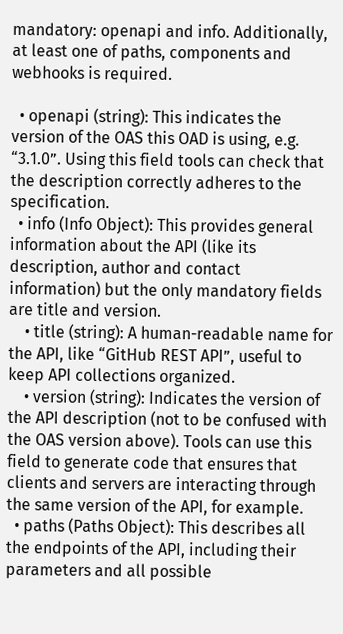mandatory: openapi and info. Additionally, at least one of paths, components and webhooks is required.

  • openapi (string): This indicates the version of the OAS this OAD is using, e.g. “3.1.0”. Using this field tools can check that the description correctly adheres to the specification.
  • info (Info Object): This provides general information about the API (like its description, author and contact information) but the only mandatory fields are title and version.
    • title (string): A human-readable name for the API, like “GitHub REST API”, useful to keep API collections organized.
    • version (string): Indicates the version of the API description (not to be confused with the OAS version above). Tools can use this field to generate code that ensures that clients and servers are interacting through the same version of the API, for example.
  • paths (Paths Object): This describes all the endpoints of the API, including their parameters and all possible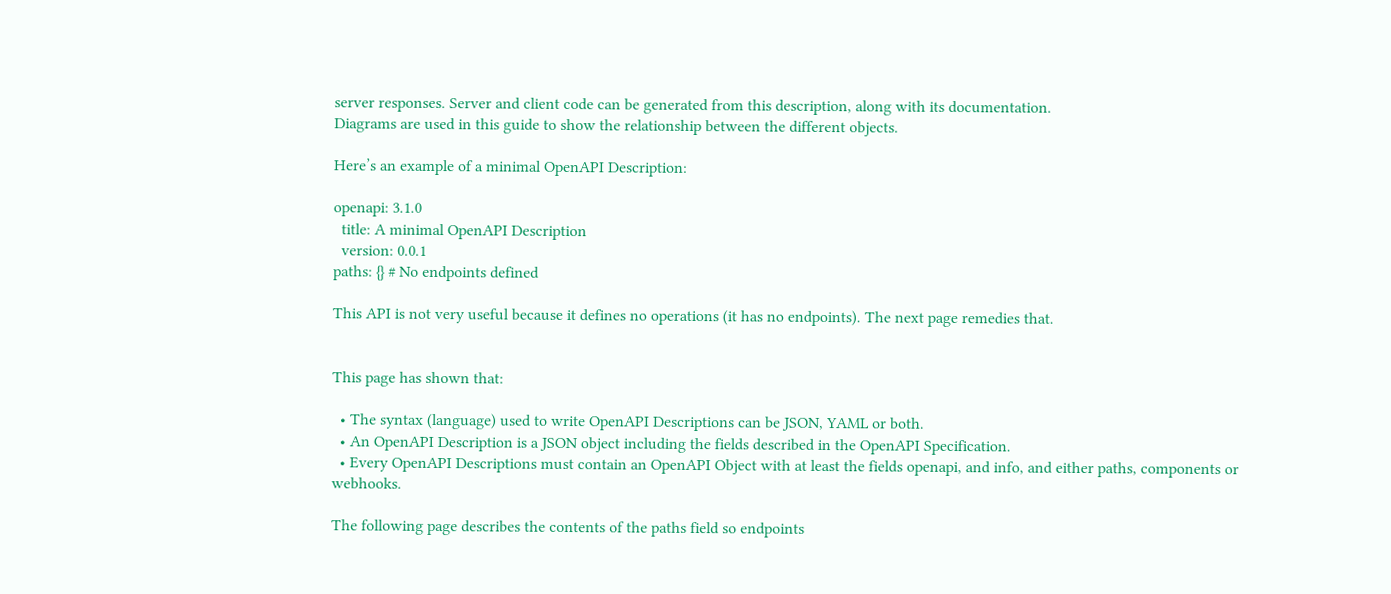server responses. Server and client code can be generated from this description, along with its documentation.
Diagrams are used in this guide to show the relationship between the different objects.

Here’s an example of a minimal OpenAPI Description:

openapi: 3.1.0
  title: A minimal OpenAPI Description
  version: 0.0.1
paths: {} # No endpoints defined

This API is not very useful because it defines no operations (it has no endpoints). The next page remedies that.


This page has shown that:

  • The syntax (language) used to write OpenAPI Descriptions can be JSON, YAML or both.
  • An OpenAPI Description is a JSON object including the fields described in the OpenAPI Specification.
  • Every OpenAPI Descriptions must contain an OpenAPI Object with at least the fields openapi, and info, and either paths, components or webhooks.

The following page describes the contents of the paths field so endpoints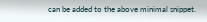can be added to the above minimal snippet.